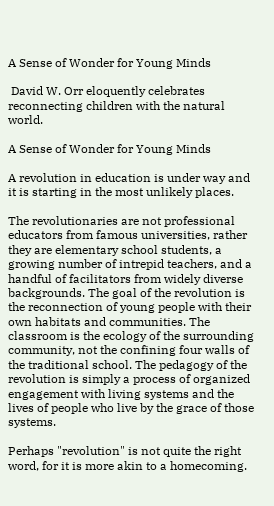A Sense of Wonder for Young Minds

 David W. Orr eloquently celebrates reconnecting children with the natural world.

A Sense of Wonder for Young Minds

A revolution in education is under way and it is starting in the most unlikely places.

The revolutionaries are not professional educators from famous universities, rather they are elementary school students, a growing number of intrepid teachers, and a handful of facilitators from widely diverse backgrounds. The goal of the revolution is the reconnection of young people with their own habitats and communities. The classroom is the ecology of the surrounding community, not the confining four walls of the traditional school. The pedagogy of the revolution is simply a process of organized engagement with living systems and the lives of people who live by the grace of those systems.

Perhaps "revolution" is not quite the right word, for it is more akin to a homecoming.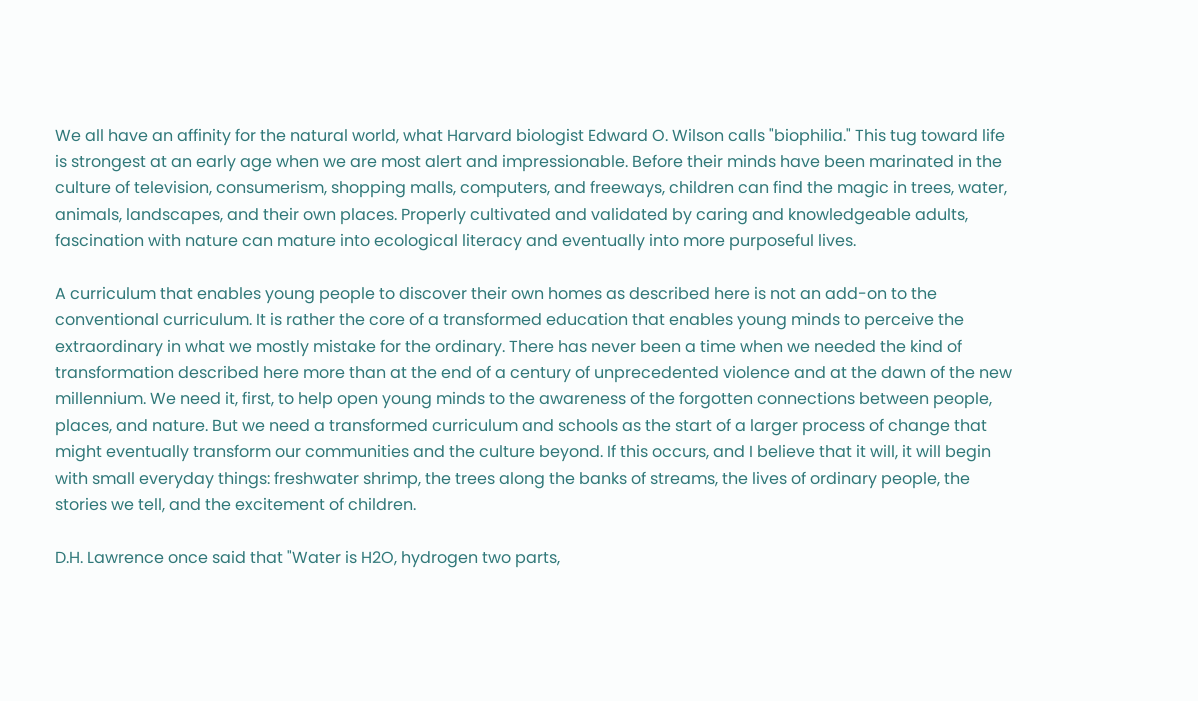We all have an affinity for the natural world, what Harvard biologist Edward O. Wilson calls "biophilia." This tug toward life is strongest at an early age when we are most alert and impressionable. Before their minds have been marinated in the culture of television, consumerism, shopping malls, computers, and freeways, children can find the magic in trees, water, animals, landscapes, and their own places. Properly cultivated and validated by caring and knowledgeable adults, fascination with nature can mature into ecological literacy and eventually into more purposeful lives.

A curriculum that enables young people to discover their own homes as described here is not an add-on to the conventional curriculum. It is rather the core of a transformed education that enables young minds to perceive the extraordinary in what we mostly mistake for the ordinary. There has never been a time when we needed the kind of transformation described here more than at the end of a century of unprecedented violence and at the dawn of the new millennium. We need it, first, to help open young minds to the awareness of the forgotten connections between people, places, and nature. But we need a transformed curriculum and schools as the start of a larger process of change that might eventually transform our communities and the culture beyond. If this occurs, and I believe that it will, it will begin with small everyday things: freshwater shrimp, the trees along the banks of streams, the lives of ordinary people, the stories we tell, and the excitement of children.

D.H. Lawrence once said that "Water is H2O, hydrogen two parts,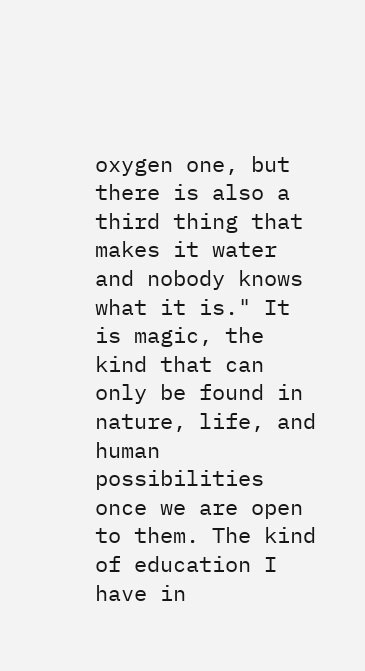oxygen one, but there is also a third thing that makes it water and nobody knows what it is." It is magic, the kind that can only be found in nature, life, and human possibilities once we are open to them. The kind of education I have in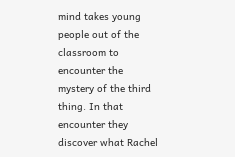mind takes young people out of the classroom to encounter the mystery of the third thing. In that encounter they discover what Rachel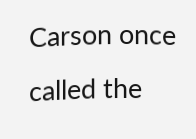Carson once called the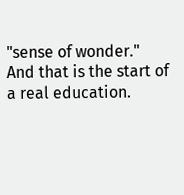"sense of wonder." And that is the start of a real education.